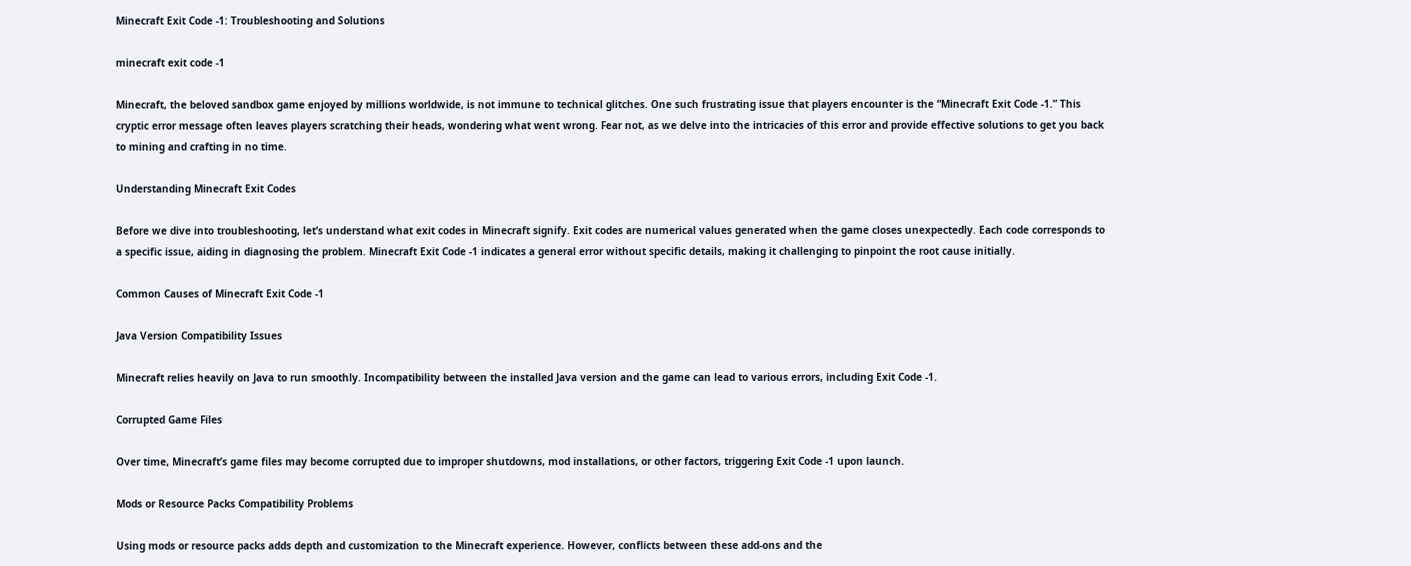Minecraft Exit Code -1: Troubleshooting and Solutions

minecraft exit code -1

Minecraft, the beloved sandbox game enjoyed by millions worldwide, is not immune to technical glitches. One such frustrating issue that players encounter is the “Minecraft Exit Code -1.” This cryptic error message often leaves players scratching their heads, wondering what went wrong. Fear not, as we delve into the intricacies of this error and provide effective solutions to get you back to mining and crafting in no time.

Understanding Minecraft Exit Codes

Before we dive into troubleshooting, let’s understand what exit codes in Minecraft signify. Exit codes are numerical values generated when the game closes unexpectedly. Each code corresponds to a specific issue, aiding in diagnosing the problem. Minecraft Exit Code -1 indicates a general error without specific details, making it challenging to pinpoint the root cause initially.

Common Causes of Minecraft Exit Code -1

Java Version Compatibility Issues

Minecraft relies heavily on Java to run smoothly. Incompatibility between the installed Java version and the game can lead to various errors, including Exit Code -1.

Corrupted Game Files

Over time, Minecraft’s game files may become corrupted due to improper shutdowns, mod installations, or other factors, triggering Exit Code -1 upon launch.

Mods or Resource Packs Compatibility Problems

Using mods or resource packs adds depth and customization to the Minecraft experience. However, conflicts between these add-ons and the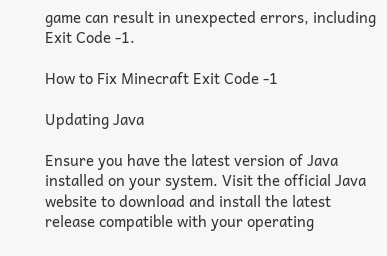game can result in unexpected errors, including Exit Code -1.

How to Fix Minecraft Exit Code -1

Updating Java

Ensure you have the latest version of Java installed on your system. Visit the official Java website to download and install the latest release compatible with your operating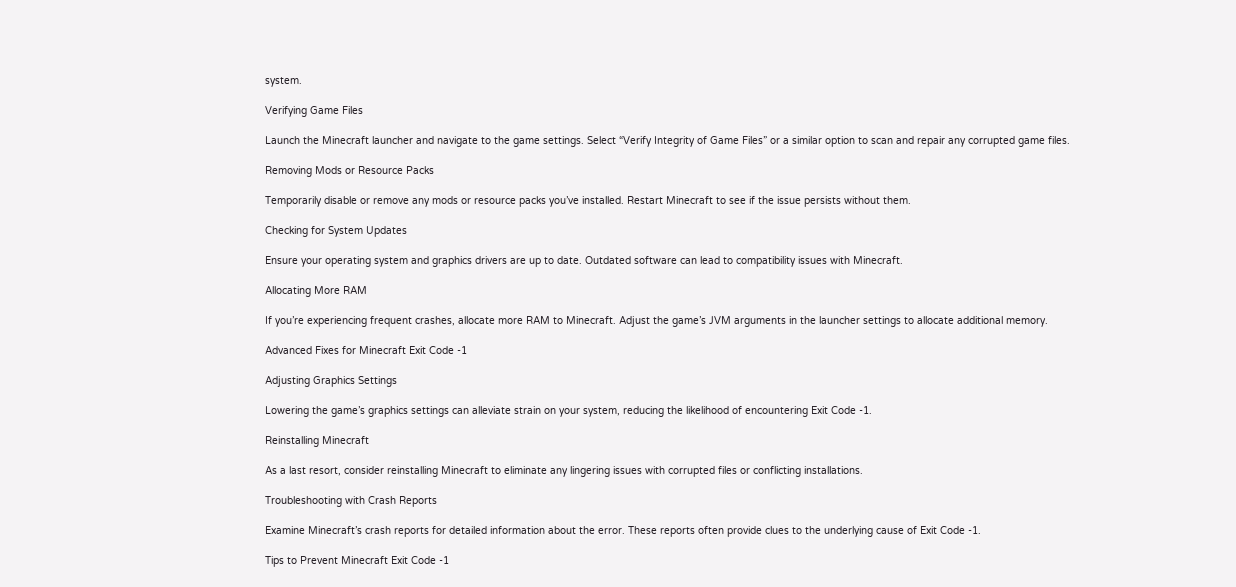system.

Verifying Game Files

Launch the Minecraft launcher and navigate to the game settings. Select “Verify Integrity of Game Files” or a similar option to scan and repair any corrupted game files.

Removing Mods or Resource Packs

Temporarily disable or remove any mods or resource packs you’ve installed. Restart Minecraft to see if the issue persists without them.

Checking for System Updates

Ensure your operating system and graphics drivers are up to date. Outdated software can lead to compatibility issues with Minecraft.

Allocating More RAM

If you’re experiencing frequent crashes, allocate more RAM to Minecraft. Adjust the game’s JVM arguments in the launcher settings to allocate additional memory.

Advanced Fixes for Minecraft Exit Code -1

Adjusting Graphics Settings

Lowering the game’s graphics settings can alleviate strain on your system, reducing the likelihood of encountering Exit Code -1.

Reinstalling Minecraft

As a last resort, consider reinstalling Minecraft to eliminate any lingering issues with corrupted files or conflicting installations.

Troubleshooting with Crash Reports

Examine Minecraft’s crash reports for detailed information about the error. These reports often provide clues to the underlying cause of Exit Code -1.

Tips to Prevent Minecraft Exit Code -1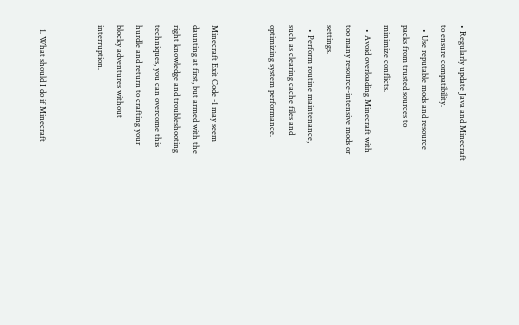• Regularly update Java and Minecraft to ensure compatibility.
  • Use reputable mods and resource packs from trusted sources to minimize conflicts.
  • Avoid overloading Minecraft with too many resource-intensive mods or settings.
  • Perform routine maintenance, such as clearing cache files and optimizing system performance.


Minecraft Exit Code -1 may seem daunting at first, but armed with the right knowledge and troubleshooting techniques, you can overcome this hurdle and return to crafting your blocky adventures without interruption.


  1. What should I do if Minecraft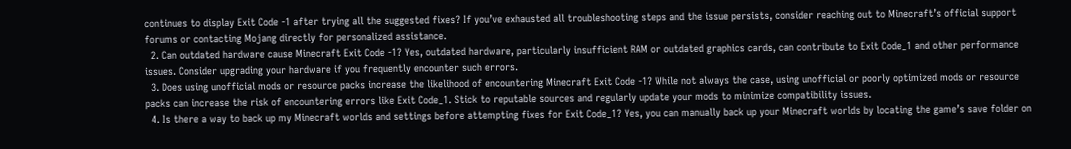continues to display Exit Code -1 after trying all the suggested fixes? If you’ve exhausted all troubleshooting steps and the issue persists, consider reaching out to Minecraft’s official support forums or contacting Mojang directly for personalized assistance.
  2. Can outdated hardware cause Minecraft Exit Code -1? Yes, outdated hardware, particularly insufficient RAM or outdated graphics cards, can contribute to Exit Code_1 and other performance issues. Consider upgrading your hardware if you frequently encounter such errors.
  3. Does using unofficial mods or resource packs increase the likelihood of encountering Minecraft Exit Code -1? While not always the case, using unofficial or poorly optimized mods or resource packs can increase the risk of encountering errors like Exit Code_1. Stick to reputable sources and regularly update your mods to minimize compatibility issues.
  4. Is there a way to back up my Minecraft worlds and settings before attempting fixes for Exit Code_1? Yes, you can manually back up your Minecraft worlds by locating the game’s save folder on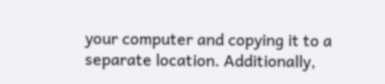your computer and copying it to a separate location. Additionally,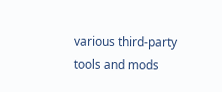various third-party tools and mods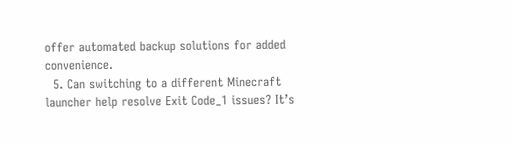offer automated backup solutions for added convenience.
  5. Can switching to a different Minecraft launcher help resolve Exit Code_1 issues? It’s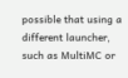possible that using a different launcher, such as MultiMC or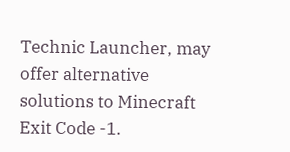Technic Launcher, may offer alternative solutions to Minecraft Exit Code -1.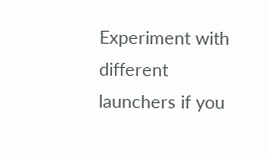Experiment with different launchers if you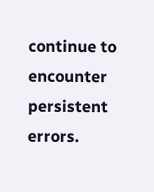continue to encounter persistent errors.